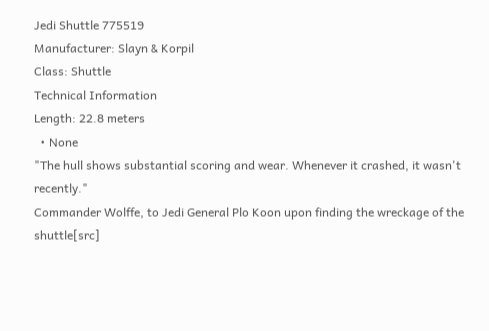Jedi Shuttle 775519
Manufacturer: Slayn & Korpil
Class: Shuttle
Technical Information
Length: 22.8 meters
  • None
"The hull shows substantial scoring and wear. Whenever it crashed, it wasn't recently."
Commander Wolffe, to Jedi General Plo Koon upon finding the wreckage of the shuttle[src]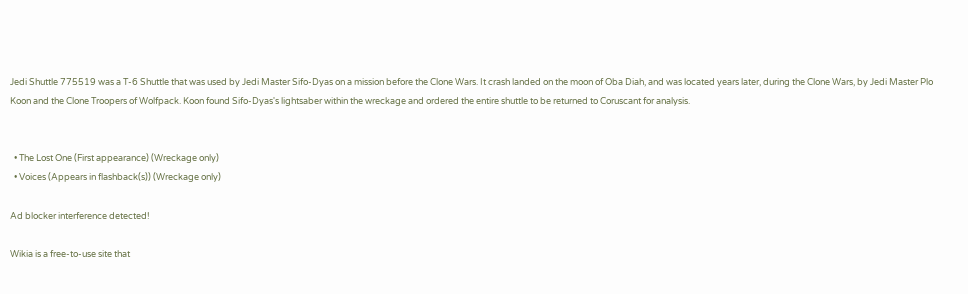Jedi Shuttle 775519 was a T-6 Shuttle that was used by Jedi Master Sifo-Dyas on a mission before the Clone Wars. It crash landed on the moon of Oba Diah, and was located years later, during the Clone Wars, by Jedi Master Plo Koon and the Clone Troopers of Wolfpack. Koon found Sifo-Dyas's lightsaber within the wreckage and ordered the entire shuttle to be returned to Coruscant for analysis.


  • The Lost One (First appearance) (Wreckage only)
  • Voices (Appears in flashback(s)) (Wreckage only)

Ad blocker interference detected!

Wikia is a free-to-use site that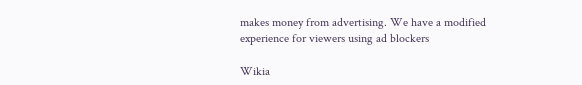makes money from advertising. We have a modified experience for viewers using ad blockers

Wikia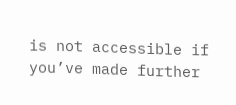is not accessible if you’ve made further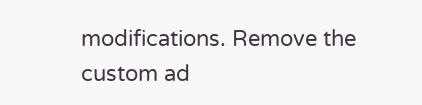modifications. Remove the custom ad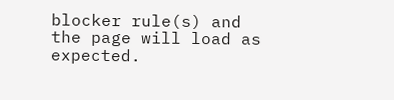blocker rule(s) and the page will load as expected.